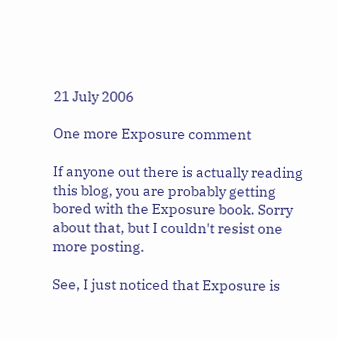21 July 2006

One more Exposure comment

If anyone out there is actually reading this blog, you are probably getting bored with the Exposure book. Sorry about that, but I couldn't resist one more posting.

See, I just noticed that Exposure is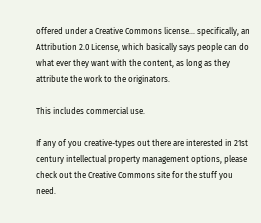offered under a Creative Commons license... specifically, an Attribution 2.0 License, which basically says people can do what ever they want with the content, as long as they attribute the work to the originators.

This includes commercial use.

If any of you creative-types out there are interested in 21st century intellectual property management options, please check out the Creative Commons site for the stuff you need.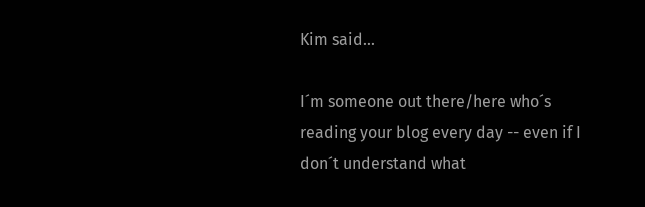Kim said...

I´m someone out there/here who´s reading your blog every day -- even if I don´t understand what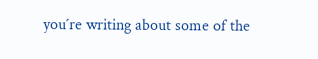you´re writing about some of the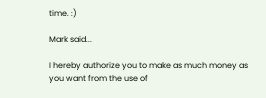time. :)

Mark said...

I hereby authorize you to make as much money as you want from the use of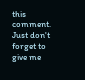this comment. Just don't forget to give me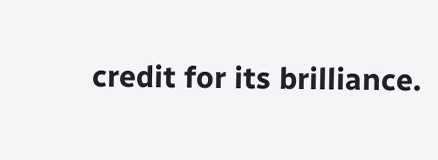credit for its brilliance.